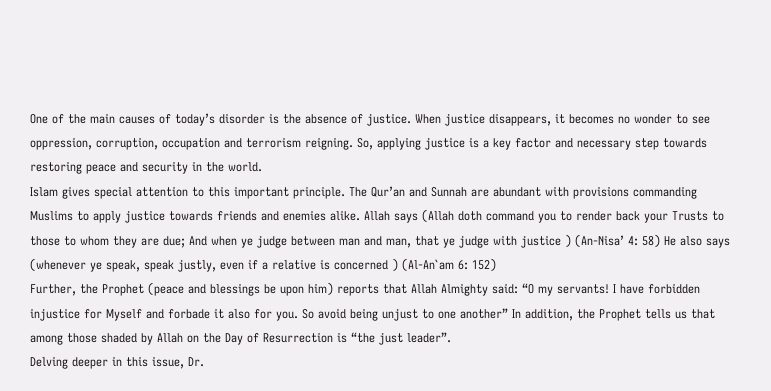One of the main causes of today’s disorder is the absence of justice. When justice disappears, it becomes no wonder to see oppression, corruption, occupation and terrorism reigning. So, applying justice is a key factor and necessary step towards restoring peace and security in the world.
Islam gives special attention to this important principle. The Qur’an and Sunnah are abundant with provisions commanding Muslims to apply justice towards friends and enemies alike. Allah says (Allah doth command you to render back your Trusts to those to whom they are due; And when ye judge between man and man, that ye judge with justice ) (An-Nisa’ 4: 58) He also says (whenever ye speak, speak justly, even if a relative is concerned ) (Al-An`am 6: 152)
Further, the Prophet (peace and blessings be upon him) reports that Allah Almighty said: “O my servants! I have forbidden injustice for Myself and forbade it also for you. So avoid being unjust to one another” In addition, the Prophet tells us that among those shaded by Allah on the Day of Resurrection is “the just leader”.
Delving deeper in this issue, Dr.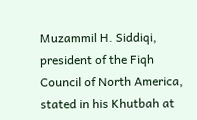Muzammil H. Siddiqi, president of the Fiqh Council of North America, stated in his Khutbah at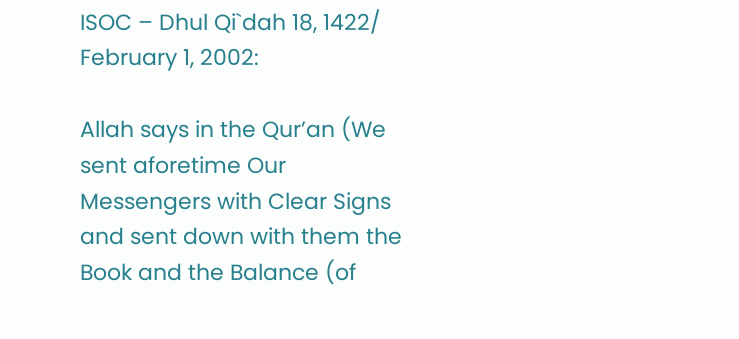ISOC – Dhul Qi`dah 18, 1422/ February 1, 2002:

Allah says in the Qur’an (We sent aforetime Our Messengers with Clear Signs and sent down with them the Book and the Balance (of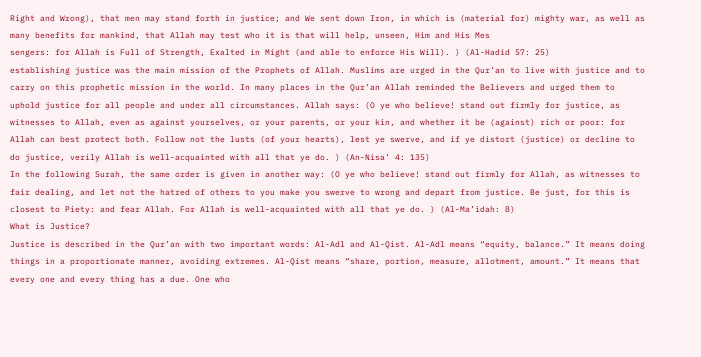Right and Wrong), that men may stand forth in justice; and We sent down Iron, in which is (material for) mighty war, as well as many benefits for mankind, that Allah may test who it is that will help, unseen, Him and His Mes
sengers: for Allah is Full of Strength, Exalted in Might (and able to enforce His Will). ) (Al-Hadid 57: 25)
establishing justice was the main mission of the Prophets of Allah. Muslims are urged in the Qur’an to live with justice and to carry on this prophetic mission in the world. In many places in the Qur’an Allah reminded the Believers and urged them to uphold justice for all people and under all circumstances. Allah says: (O ye who believe! stand out firmly for justice, as witnesses to Allah, even as against yourselves, or your parents, or your kin, and whether it be (against) rich or poor: for Allah can best protect both. Follow not the lusts (of your hearts), lest ye swerve, and if ye distort (justice) or decline to do justice, verily Allah is well-acquainted with all that ye do. ) (An-Nisa’ 4: 135)
In the following Surah, the same order is given in another way: (O ye who believe! stand out firmly for Allah, as witnesses to fair dealing, and let not the hatred of others to you make you swerve to wrong and depart from justice. Be just, for this is closest to Piety: and fear Allah. For Allah is well-acquainted with all that ye do. ) (Al-Ma’idah: 8)
What is Justice?
Justice is described in the Qur’an with two important words: Al-Adl and Al-Qist. Al-Adl means “equity, balance.” It means doing things in a proportionate manner, avoiding extremes. Al-Qist means “share, portion, measure, allotment, amount.” It means that every one and every thing has a due. One who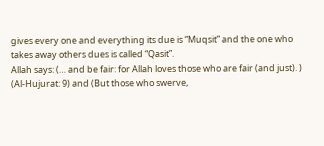gives every one and everything its due is “Muqsit” and the one who takes away others dues is called “Qasit”.
Allah says: (… and be fair: for Allah loves those who are fair (and just). ) (Al-Hujurat: 9) and (But those who swerve,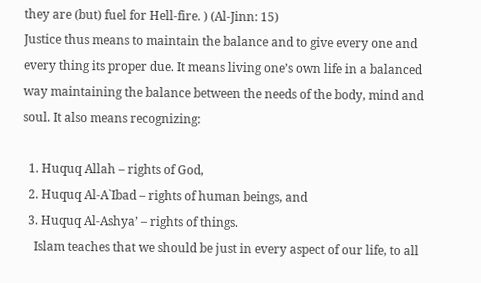they are (but) fuel for Hell-fire. ) (Al-Jinn: 15)
Justice thus means to maintain the balance and to give every one and every thing its proper due. It means living one’s own life in a balanced way maintaining the balance between the needs of the body, mind and soul. It also means recognizing:

  1. Huquq Allah – rights of God,
  2. Huquq Al-A`Ibad – rights of human beings, and
  3. Huquq Al-Ashya’ – rights of things.
    Islam teaches that we should be just in every aspect of our life, to all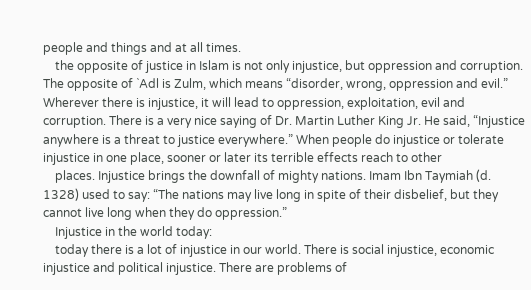people and things and at all times.
    the opposite of justice in Islam is not only injustice, but oppression and corruption. The opposite of `Adl is Zulm, which means “disorder, wrong, oppression and evil.” Wherever there is injustice, it will lead to oppression, exploitation, evil and corruption. There is a very nice saying of Dr. Martin Luther King Jr. He said, “Injustice anywhere is a threat to justice everywhere.” When people do injustice or tolerate injustice in one place, sooner or later its terrible effects reach to other
    places. Injustice brings the downfall of mighty nations. Imam Ibn Taymiah (d. 1328) used to say: “The nations may live long in spite of their disbelief, but they cannot live long when they do oppression.”
    Injustice in the world today:
    today there is a lot of injustice in our world. There is social injustice, economic injustice and political injustice. There are problems of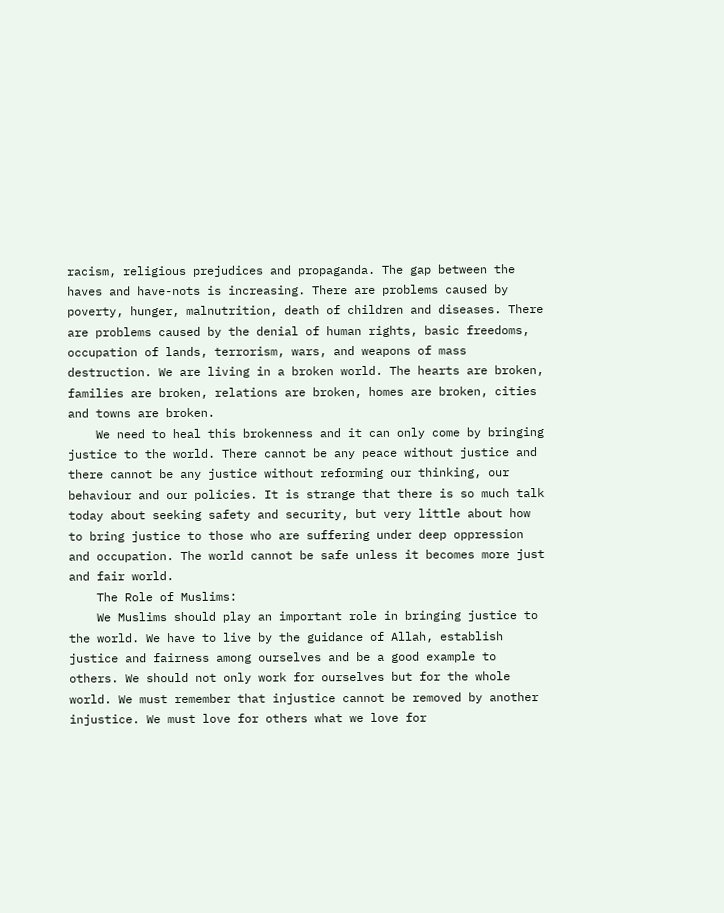racism, religious prejudices and propaganda. The gap between the haves and have-nots is increasing. There are problems caused by poverty, hunger, malnutrition, death of children and diseases. There are problems caused by the denial of human rights, basic freedoms, occupation of lands, terrorism, wars, and weapons of mass destruction. We are living in a broken world. The hearts are broken, families are broken, relations are broken, homes are broken, cities and towns are broken.
    We need to heal this brokenness and it can only come by bringing justice to the world. There cannot be any peace without justice and there cannot be any justice without reforming our thinking, our behaviour and our policies. It is strange that there is so much talk today about seeking safety and security, but very little about how to bring justice to those who are suffering under deep oppression and occupation. The world cannot be safe unless it becomes more just and fair world.
    The Role of Muslims:
    We Muslims should play an important role in bringing justice to the world. We have to live by the guidance of Allah, establish justice and fairness among ourselves and be a good example to others. We should not only work for ourselves but for the whole world. We must remember that injustice cannot be removed by another injustice. We must love for others what we love for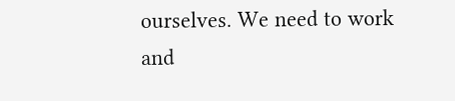ourselves. We need to work and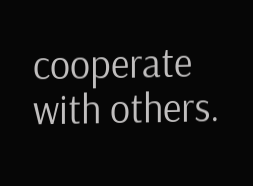cooperate with others.